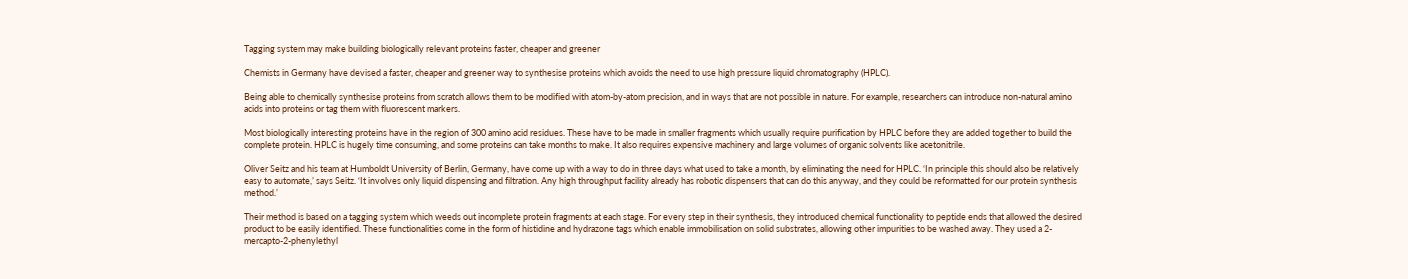Tagging system may make building biologically relevant proteins faster, cheaper and greener

Chemists in Germany have devised a faster, cheaper and greener way to synthesise proteins which avoids the need to use high pressure liquid chromatography (HPLC).

Being able to chemically synthesise proteins from scratch allows them to be modified with atom-by-atom precision, and in ways that are not possible in nature. For example, researchers can introduce non-natural amino acids into proteins or tag them with fluorescent markers.

Most biologically interesting proteins have in the region of 300 amino acid residues. These have to be made in smaller fragments which usually require purification by HPLC before they are added together to build the complete protein. HPLC is hugely time consuming, and some proteins can take months to make. It also requires expensive machinery and large volumes of organic solvents like acetonitrile.

Oliver Seitz and his team at Humboldt University of Berlin, Germany, have come up with a way to do in three days what used to take a month, by eliminating the need for HPLC. ‘In principle this should also be relatively easy to automate,’ says Seitz. ‘It involves only liquid dispensing and filtration. Any high throughput facility already has robotic dispensers that can do this anyway, and they could be reformatted for our protein synthesis method.’

Their method is based on a tagging system which weeds out incomplete protein fragments at each stage. For every step in their synthesis, they introduced chemical functionality to peptide ends that allowed the desired product to be easily identified. These functionalities come in the form of histidine and hydrazone tags which enable immobilisation on solid substrates, allowing other impurities to be washed away. They used a 2-mercapto-2-phenylethyl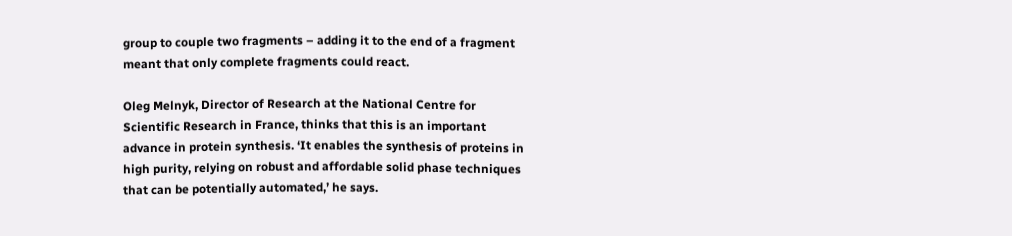group to couple two fragments – adding it to the end of a fragment meant that only complete fragments could react.

Oleg Melnyk, Director of Research at the National Centre for Scientific Research in France, thinks that this is an important advance in protein synthesis. ‘It enables the synthesis of proteins in high purity, relying on robust and affordable solid phase techniques that can be potentially automated,’ he says.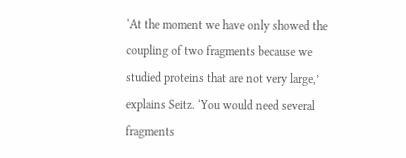‘At the moment we have only showed the coupling of two fragments because we studied proteins that are not very large,’ explains Seitz. ‘You would need several fragments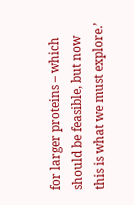for larger proteins – which should be feasible, but now this is what we must explore.’